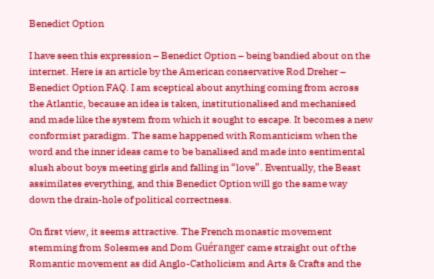Benedict Option

I have seen this expression – Benedict Option – being bandied about on the internet. Here is an article by the American conservative Rod Dreher – Benedict Option FAQ. I am sceptical about anything coming from across the Atlantic, because an idea is taken, institutionalised and mechanised and made like the system from which it sought to escape. It becomes a new conformist paradigm. The same happened with Romanticism when the word and the inner ideas came to be banalised and made into sentimental slush about boys meeting girls and falling in “love”. Eventually, the Beast assimilates everything, and this Benedict Option will go the same way down the drain-hole of political correctness.

On first view, it seems attractive. The French monastic movement stemming from Solesmes and Dom Guéranger came straight out of the Romantic movement as did Anglo-Catholicism and Arts & Crafts and the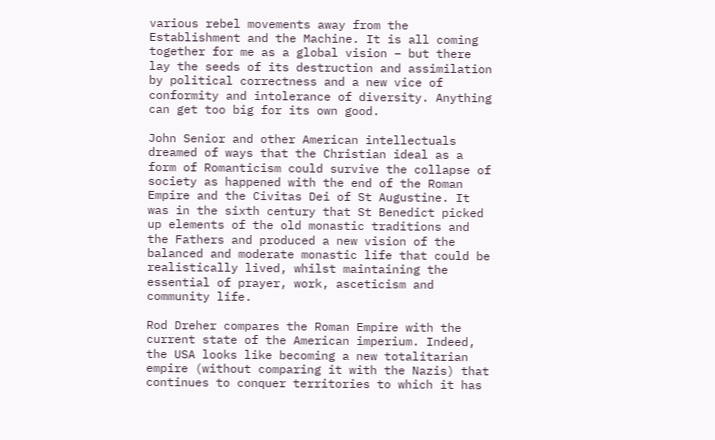various rebel movements away from the Establishment and the Machine. It is all coming together for me as a global vision – but there lay the seeds of its destruction and assimilation by political correctness and a new vice of conformity and intolerance of diversity. Anything can get too big for its own good.

John Senior and other American intellectuals dreamed of ways that the Christian ideal as a form of Romanticism could survive the collapse of society as happened with the end of the Roman Empire and the Civitas Dei of St Augustine. It was in the sixth century that St Benedict picked up elements of the old monastic traditions and the Fathers and produced a new vision of the balanced and moderate monastic life that could be realistically lived, whilst maintaining the essential of prayer, work, asceticism and community life.

Rod Dreher compares the Roman Empire with the current state of the American imperium. Indeed, the USA looks like becoming a new totalitarian empire (without comparing it with the Nazis) that continues to conquer territories to which it has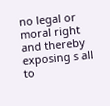no legal or moral right and thereby exposing s all to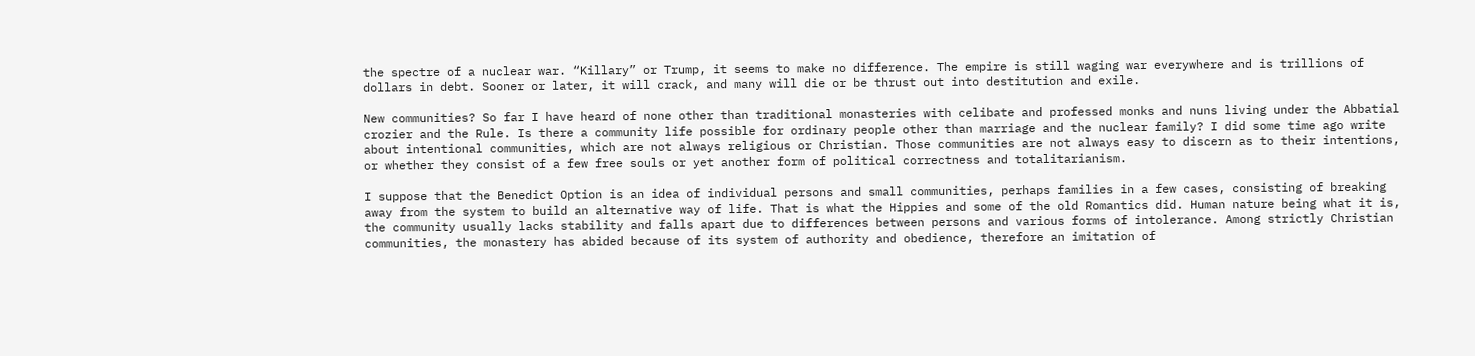the spectre of a nuclear war. “Killary” or Trump, it seems to make no difference. The empire is still waging war everywhere and is trillions of dollars in debt. Sooner or later, it will crack, and many will die or be thrust out into destitution and exile.

New communities? So far I have heard of none other than traditional monasteries with celibate and professed monks and nuns living under the Abbatial crozier and the Rule. Is there a community life possible for ordinary people other than marriage and the nuclear family? I did some time ago write about intentional communities, which are not always religious or Christian. Those communities are not always easy to discern as to their intentions, or whether they consist of a few free souls or yet another form of political correctness and totalitarianism.

I suppose that the Benedict Option is an idea of individual persons and small communities, perhaps families in a few cases, consisting of breaking away from the system to build an alternative way of life. That is what the Hippies and some of the old Romantics did. Human nature being what it is, the community usually lacks stability and falls apart due to differences between persons and various forms of intolerance. Among strictly Christian communities, the monastery has abided because of its system of authority and obedience, therefore an imitation of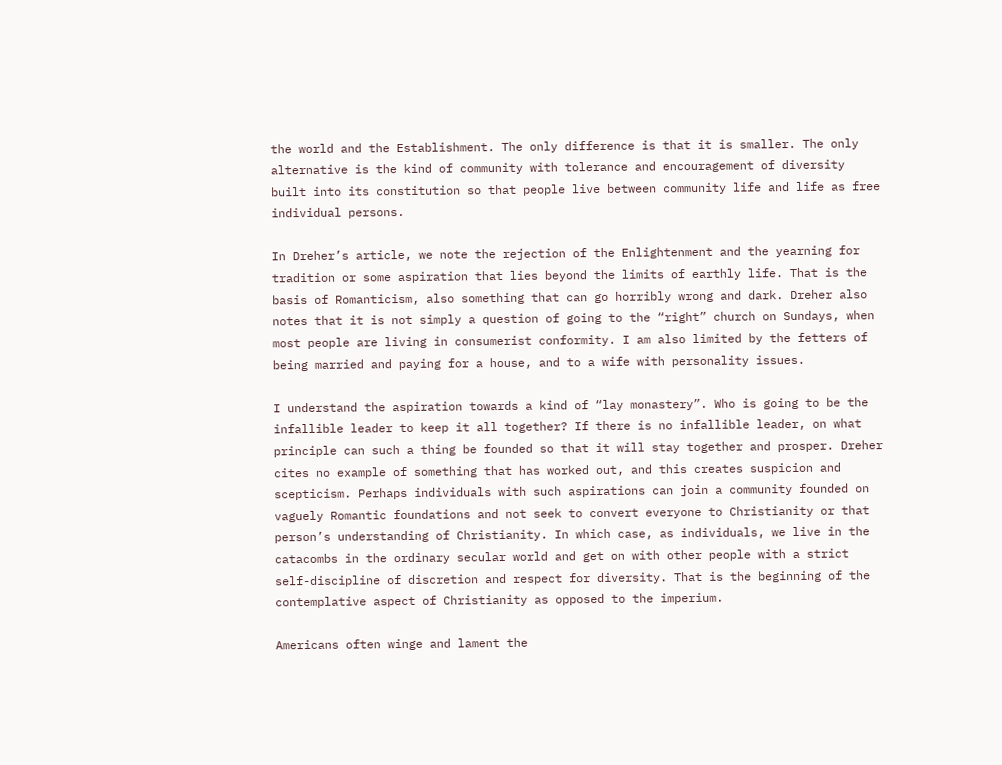the world and the Establishment. The only difference is that it is smaller. The only alternative is the kind of community with tolerance and encouragement of diversity built into its constitution so that people live between community life and life as free individual persons.

In Dreher’s article, we note the rejection of the Enlightenment and the yearning for tradition or some aspiration that lies beyond the limits of earthly life. That is the basis of Romanticism, also something that can go horribly wrong and dark. Dreher also notes that it is not simply a question of going to the “right” church on Sundays, when most people are living in consumerist conformity. I am also limited by the fetters of being married and paying for a house, and to a wife with personality issues.

I understand the aspiration towards a kind of “lay monastery”. Who is going to be the infallible leader to keep it all together? If there is no infallible leader, on what principle can such a thing be founded so that it will stay together and prosper. Dreher cites no example of something that has worked out, and this creates suspicion and scepticism. Perhaps individuals with such aspirations can join a community founded on vaguely Romantic foundations and not seek to convert everyone to Christianity or that person’s understanding of Christianity. In which case, as individuals, we live in the catacombs in the ordinary secular world and get on with other people with a strict self-discipline of discretion and respect for diversity. That is the beginning of the contemplative aspect of Christianity as opposed to the imperium.

Americans often winge and lament the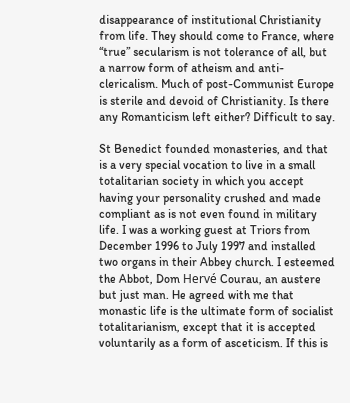disappearance of institutional Christianity from life. They should come to France, where “true” secularism is not tolerance of all, but a narrow form of atheism and anti-clericalism. Much of post-Communist Europe is sterile and devoid of Christianity. Is there any Romanticism left either? Difficult to say.

St Benedict founded monasteries, and that is a very special vocation to live in a small totalitarian society in which you accept having your personality crushed and made compliant as is not even found in military life. I was a working guest at Triors from December 1996 to July 1997 and installed two organs in their Abbey church. I esteemed the Abbot, Dom Hervé Courau, an austere but just man. He agreed with me that monastic life is the ultimate form of socialist totalitarianism, except that it is accepted voluntarily as a form of asceticism. If this is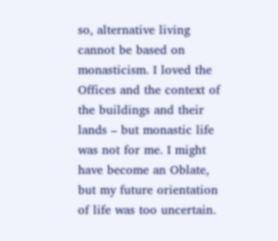so, alternative living cannot be based on monasticism. I loved the Offices and the context of the buildings and their lands – but monastic life was not for me. I might have become an Oblate, but my future orientation of life was too uncertain.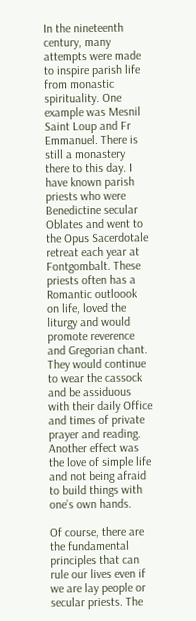In the nineteenth century, many attempts were made to inspire parish life from monastic spirituality. One example was Mesnil Saint Loup and Fr Emmanuel. There is still a monastery there to this day. I have known parish priests who were Benedictine secular Oblates and went to the Opus Sacerdotale retreat each year at Fontgombalt. These priests often has a Romantic outloook on life, loved the liturgy and would promote reverence and Gregorian chant. They would continue to wear the cassock and be assiduous with their daily Office and times of private prayer and reading. Another effect was the love of simple life and not being afraid to build things with one’s own hands.

Of course, there are the fundamental principles that can rule our lives even if we are lay people or secular priests. The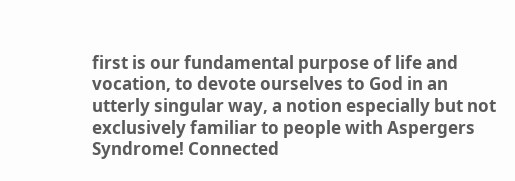first is our fundamental purpose of life and vocation, to devote ourselves to God in an utterly singular way, a notion especially but not exclusively familiar to people with Aspergers Syndrome! Connected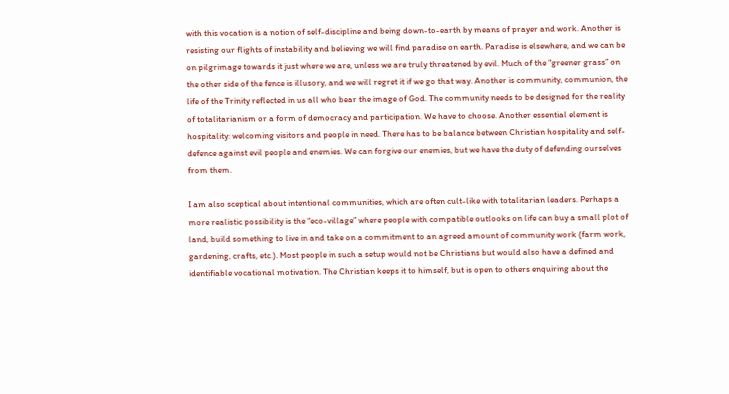with this vocation is a notion of self-discipline and being down-to-earth by means of prayer and work. Another is resisting our flights of instability and believing we will find paradise on earth. Paradise is elsewhere, and we can be on pilgrimage towards it just where we are, unless we are truly threatened by evil. Much of the “greener grass” on the other side of the fence is illusory, and we will regret it if we go that way. Another is community, communion, the life of the Trinity reflected in us all who bear the image of God. The community needs to be designed for the reality of totalitarianism or a form of democracy and participation. We have to choose. Another essential element is hospitality: welcoming visitors and people in need. There has to be balance between Christian hospitality and self-defence against evil people and enemies. We can forgive our enemies, but we have the duty of defending ourselves from them.

I am also sceptical about intentional communities, which are often cult-like with totalitarian leaders. Perhaps a more realistic possibility is the “eco-village” where people with compatible outlooks on life can buy a small plot of land, build something to live in and take on a commitment to an agreed amount of community work (farm work, gardening, crafts, etc.). Most people in such a setup would not be Christians but would also have a defined and identifiable vocational motivation. The Christian keeps it to himself, but is open to others enquiring about the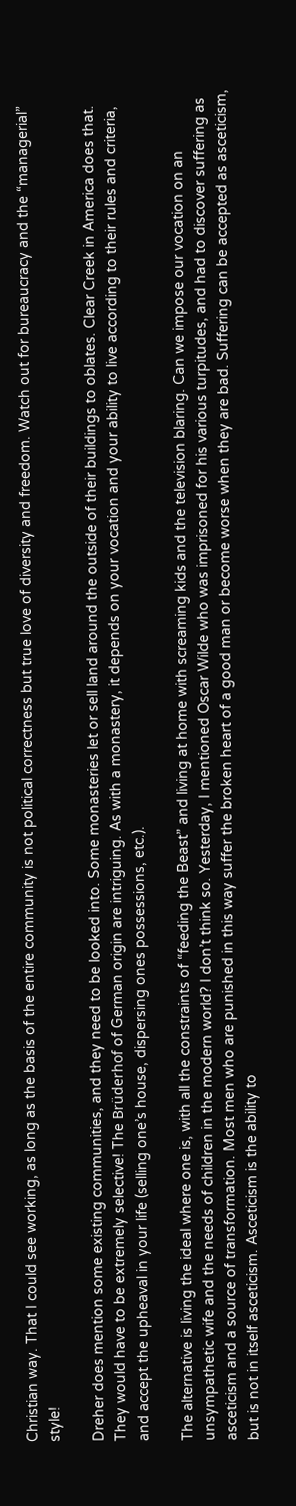Christian way. That I could see working, as long as the basis of the entire community is not political correctness but true love of diversity and freedom. Watch out for bureaucracy and the “managerial” style!

Dreher does mention some existing communities, and they need to be looked into. Some monasteries let or sell land around the outside of their buildings to oblates. Clear Creek in America does that. They would have to be extremely selective! The Brüderhof of German origin are intriguing. As with a monastery, it depends on your vocation and your ability to live according to their rules and criteria, and accept the upheaval in your life (selling one’s house, dispersing ones possessions, etc.).

The alternative is living the ideal where one is, with all the constraints of “feeding the Beast” and living at home with screaming kids and the television blaring. Can we impose our vocation on an unsympathetic wife and the needs of children in the modern world? I don’t think so. Yesterday, I mentioned Oscar Wilde who was imprisoned for his various turpitudes, and had to discover suffering as asceticism and a source of transformation. Most men who are punished in this way suffer the broken heart of a good man or become worse when they are bad. Suffering can be accepted as asceticism, but is not in itself asceticism. Asceticism is the ability to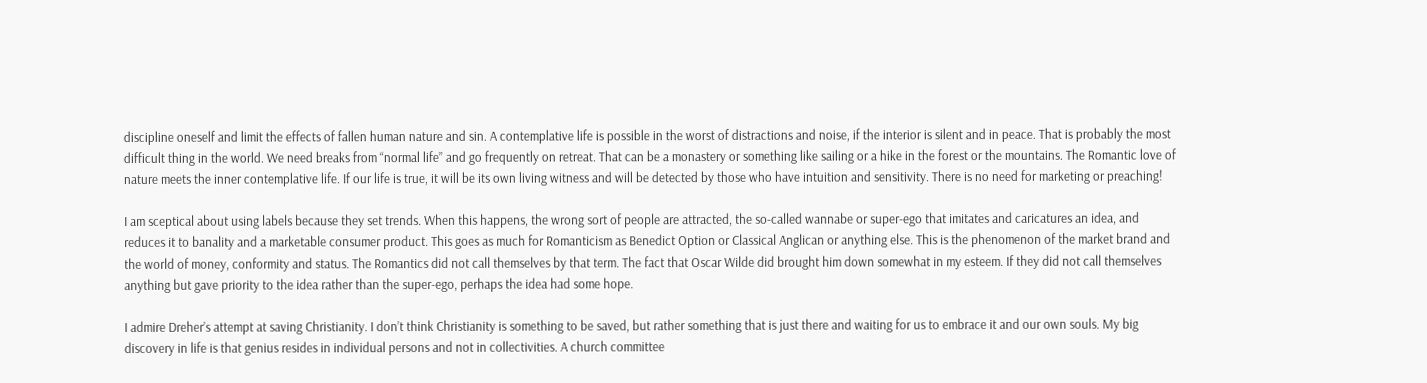discipline oneself and limit the effects of fallen human nature and sin. A contemplative life is possible in the worst of distractions and noise, if the interior is silent and in peace. That is probably the most difficult thing in the world. We need breaks from “normal life” and go frequently on retreat. That can be a monastery or something like sailing or a hike in the forest or the mountains. The Romantic love of nature meets the inner contemplative life. If our life is true, it will be its own living witness and will be detected by those who have intuition and sensitivity. There is no need for marketing or preaching!

I am sceptical about using labels because they set trends. When this happens, the wrong sort of people are attracted, the so-called wannabe or super-ego that imitates and caricatures an idea, and reduces it to banality and a marketable consumer product. This goes as much for Romanticism as Benedict Option or Classical Anglican or anything else. This is the phenomenon of the market brand and the world of money, conformity and status. The Romantics did not call themselves by that term. The fact that Oscar Wilde did brought him down somewhat in my esteem. If they did not call themselves anything but gave priority to the idea rather than the super-ego, perhaps the idea had some hope.

I admire Dreher’s attempt at saving Christianity. I don’t think Christianity is something to be saved, but rather something that is just there and waiting for us to embrace it and our own souls. My big discovery in life is that genius resides in individual persons and not in collectivities. A church committee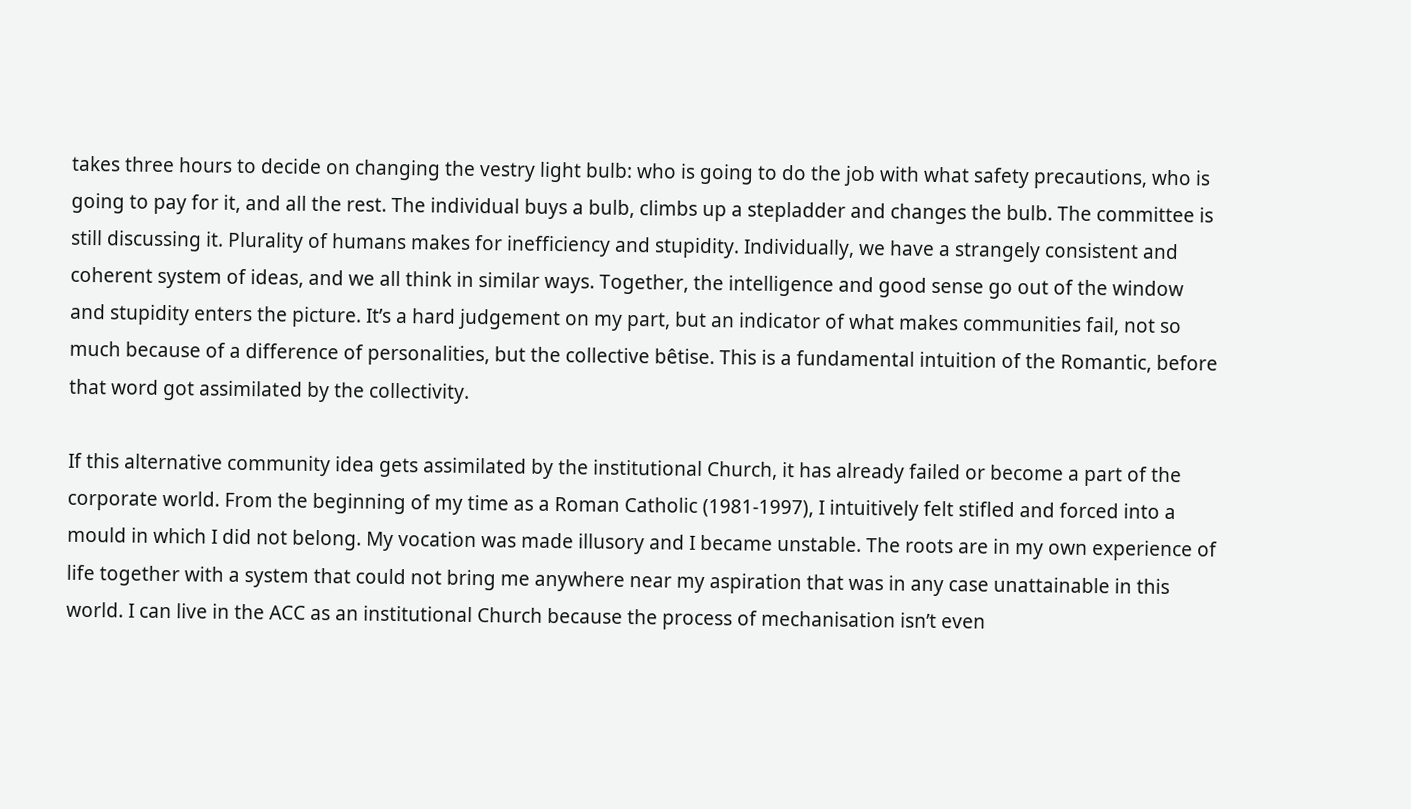takes three hours to decide on changing the vestry light bulb: who is going to do the job with what safety precautions, who is going to pay for it, and all the rest. The individual buys a bulb, climbs up a stepladder and changes the bulb. The committee is still discussing it. Plurality of humans makes for inefficiency and stupidity. Individually, we have a strangely consistent and coherent system of ideas, and we all think in similar ways. Together, the intelligence and good sense go out of the window and stupidity enters the picture. It’s a hard judgement on my part, but an indicator of what makes communities fail, not so much because of a difference of personalities, but the collective bêtise. This is a fundamental intuition of the Romantic, before that word got assimilated by the collectivity.

If this alternative community idea gets assimilated by the institutional Church, it has already failed or become a part of the corporate world. From the beginning of my time as a Roman Catholic (1981-1997), I intuitively felt stifled and forced into a mould in which I did not belong. My vocation was made illusory and I became unstable. The roots are in my own experience of life together with a system that could not bring me anywhere near my aspiration that was in any case unattainable in this world. I can live in the ACC as an institutional Church because the process of mechanisation isn’t even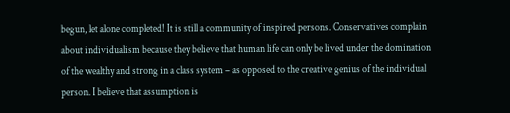begun, let alone completed! It is still a community of inspired persons. Conservatives complain about individualism because they believe that human life can only be lived under the domination of the wealthy and strong in a class system – as opposed to the creative genius of the individual person. I believe that assumption is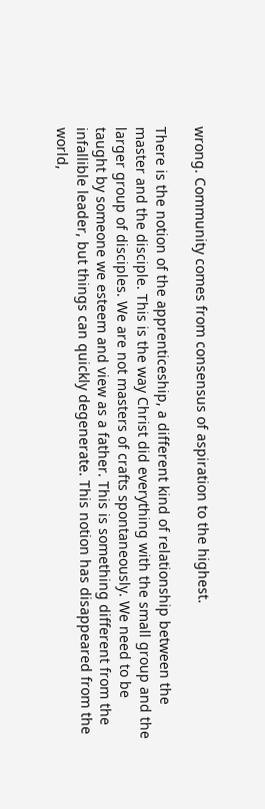wrong. Community comes from consensus of aspiration to the highest.

There is the notion of the apprenticeship, a different kind of relationship between the master and the disciple. This is the way Christ did everything with the small group and the larger group of disciples. We are not masters of crafts spontaneously. We need to be taught by someone we esteem and view as a father. This is something different from the infallible leader, but things can quickly degenerate. This notion has disappeared from the world,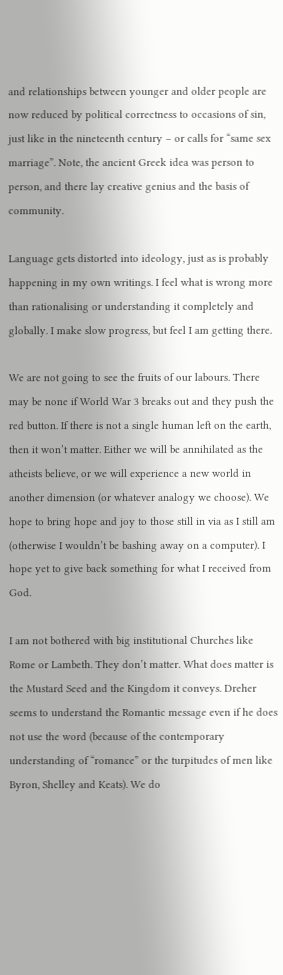and relationships between younger and older people are now reduced by political correctness to occasions of sin, just like in the nineteenth century – or calls for “same sex marriage”. Note, the ancient Greek idea was person to person, and there lay creative genius and the basis of community.

Language gets distorted into ideology, just as is probably happening in my own writings. I feel what is wrong more than rationalising or understanding it completely and globally. I make slow progress, but feel I am getting there.

We are not going to see the fruits of our labours. There may be none if World War 3 breaks out and they push the red button. If there is not a single human left on the earth, then it won’t matter. Either we will be annihilated as the atheists believe, or we will experience a new world in another dimension (or whatever analogy we choose). We hope to bring hope and joy to those still in via as I still am (otherwise I wouldn’t be bashing away on a computer). I hope yet to give back something for what I received from God.

I am not bothered with big institutional Churches like Rome or Lambeth. They don’t matter. What does matter is the Mustard Seed and the Kingdom it conveys. Dreher seems to understand the Romantic message even if he does not use the word (because of the contemporary understanding of “romance” or the turpitudes of men like Byron, Shelley and Keats). We do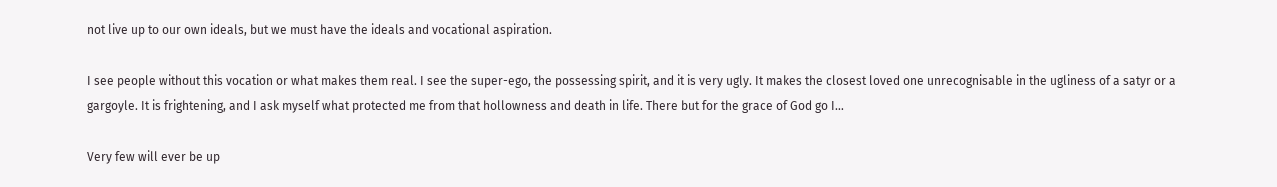not live up to our own ideals, but we must have the ideals and vocational aspiration.

I see people without this vocation or what makes them real. I see the super-ego, the possessing spirit, and it is very ugly. It makes the closest loved one unrecognisable in the ugliness of a satyr or a gargoyle. It is frightening, and I ask myself what protected me from that hollowness and death in life. There but for the grace of God go I…

Very few will ever be up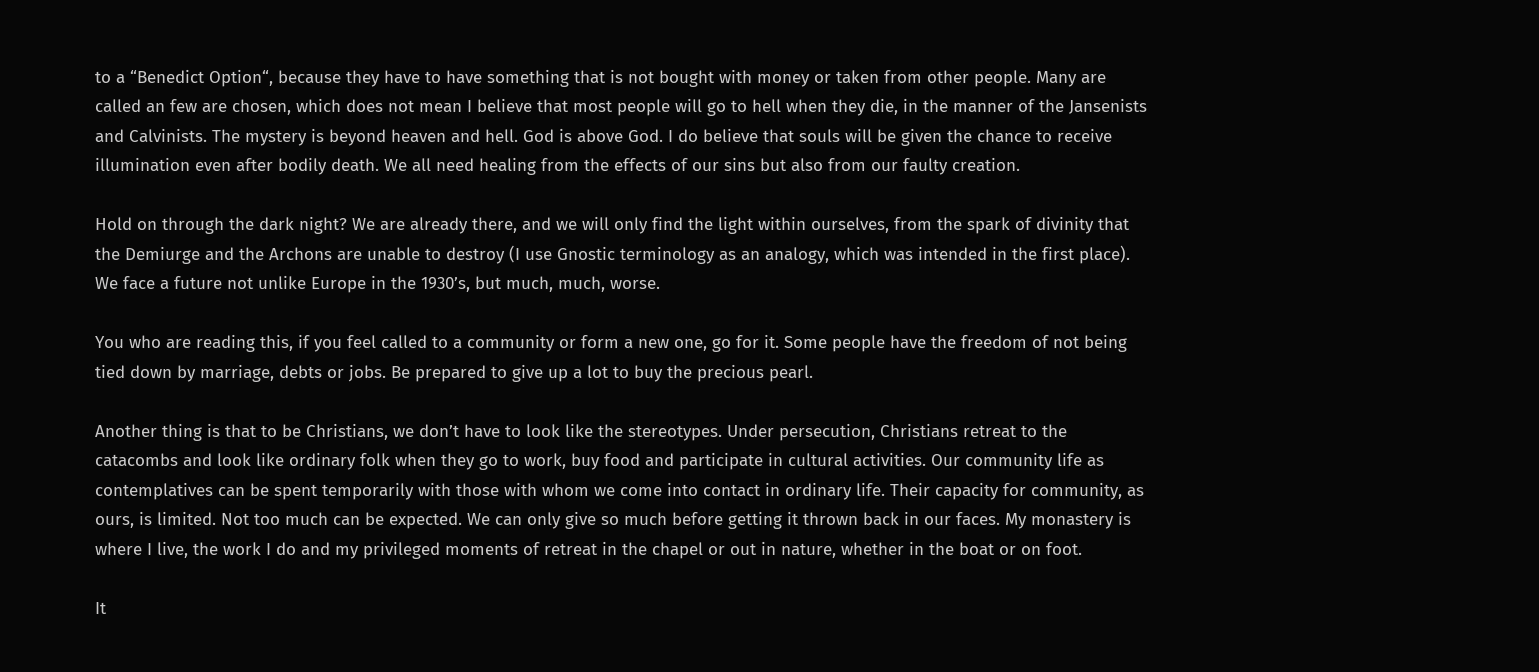to a “Benedict Option“, because they have to have something that is not bought with money or taken from other people. Many are called an few are chosen, which does not mean I believe that most people will go to hell when they die, in the manner of the Jansenists and Calvinists. The mystery is beyond heaven and hell. God is above God. I do believe that souls will be given the chance to receive illumination even after bodily death. We all need healing from the effects of our sins but also from our faulty creation.

Hold on through the dark night? We are already there, and we will only find the light within ourselves, from the spark of divinity that the Demiurge and the Archons are unable to destroy (I use Gnostic terminology as an analogy, which was intended in the first place). We face a future not unlike Europe in the 1930’s, but much, much, worse.

You who are reading this, if you feel called to a community or form a new one, go for it. Some people have the freedom of not being tied down by marriage, debts or jobs. Be prepared to give up a lot to buy the precious pearl.

Another thing is that to be Christians, we don’t have to look like the stereotypes. Under persecution, Christians retreat to the catacombs and look like ordinary folk when they go to work, buy food and participate in cultural activities. Our community life as contemplatives can be spent temporarily with those with whom we come into contact in ordinary life. Their capacity for community, as ours, is limited. Not too much can be expected. We can only give so much before getting it thrown back in our faces. My monastery is where I live, the work I do and my privileged moments of retreat in the chapel or out in nature, whether in the boat or on foot.

It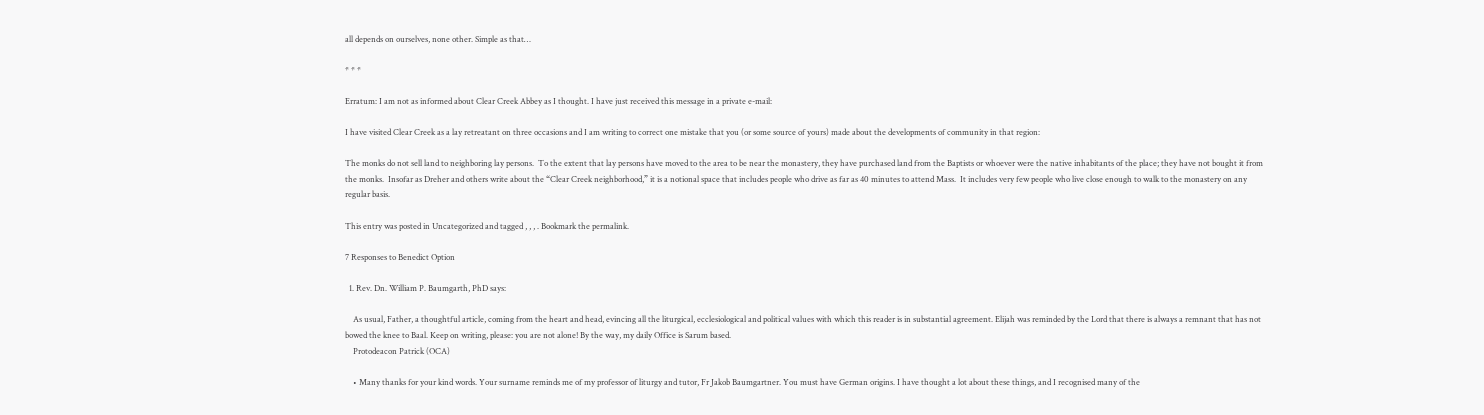all depends on ourselves, none other. Simple as that…

* * *

Erratum: I am not as informed about Clear Creek Abbey as I thought. I have just received this message in a private e-mail:

I have visited Clear Creek as a lay retreatant on three occasions and I am writing to correct one mistake that you (or some source of yours) made about the developments of community in that region:

The monks do not sell land to neighboring lay persons.  To the extent that lay persons have moved to the area to be near the monastery, they have purchased land from the Baptists or whoever were the native inhabitants of the place; they have not bought it from the monks.  Insofar as Dreher and others write about the “Clear Creek neighborhood,” it is a notional space that includes people who drive as far as 40 minutes to attend Mass.  It includes very few people who live close enough to walk to the monastery on any regular basis.

This entry was posted in Uncategorized and tagged , , , . Bookmark the permalink.

7 Responses to Benedict Option

  1. Rev. Dn. William P. Baumgarth, PhD says:

    As usual, Father, a thoughtful article, coming from the heart and head, evincing all the liturgical, ecclesiological and political values with which this reader is in substantial agreement. Elijah was reminded by the Lord that there is always a remnant that has not bowed the knee to Baal. Keep on writing, please: you are not alone! By the way, my daily Office is Sarum based.
    Protodeacon Patrick (OCA)

    • Many thanks for your kind words. Your surname reminds me of my professor of liturgy and tutor, Fr Jakob Baumgartner. You must have German origins. I have thought a lot about these things, and I recognised many of the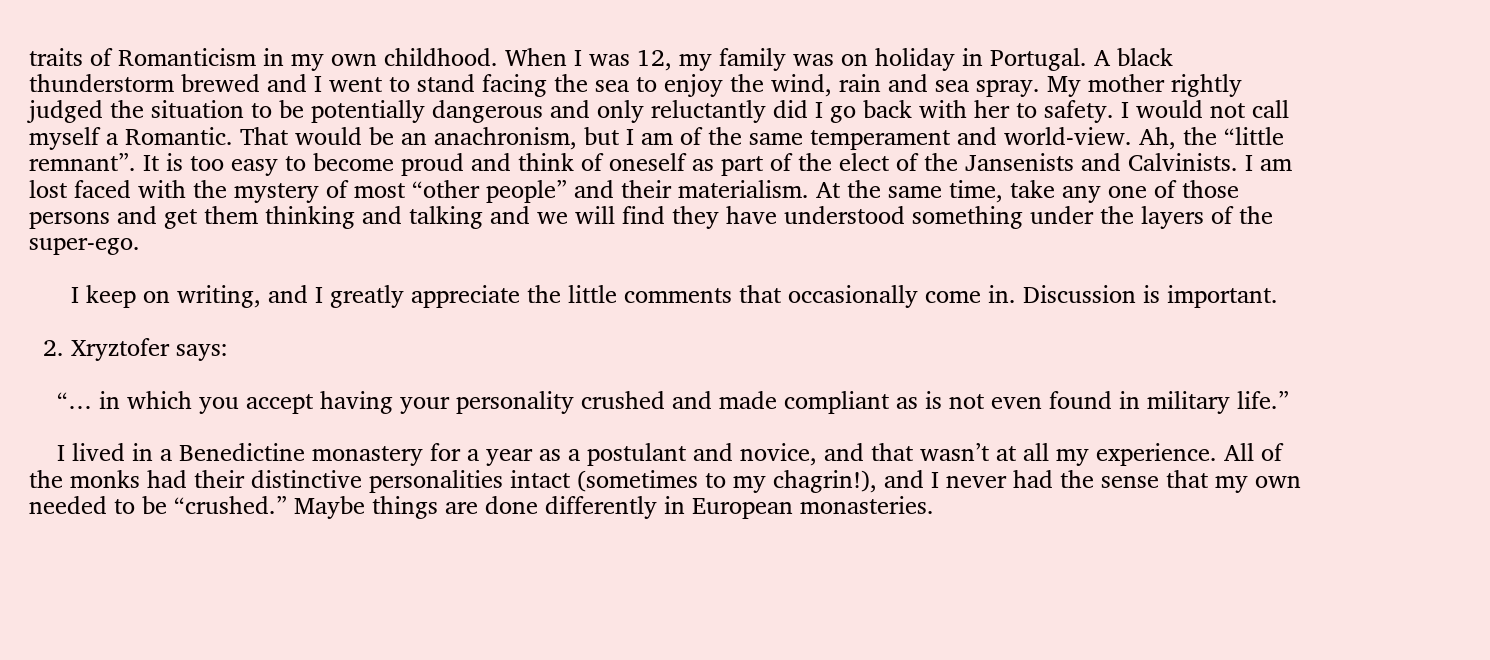traits of Romanticism in my own childhood. When I was 12, my family was on holiday in Portugal. A black thunderstorm brewed and I went to stand facing the sea to enjoy the wind, rain and sea spray. My mother rightly judged the situation to be potentially dangerous and only reluctantly did I go back with her to safety. I would not call myself a Romantic. That would be an anachronism, but I am of the same temperament and world-view. Ah, the “little remnant”. It is too easy to become proud and think of oneself as part of the elect of the Jansenists and Calvinists. I am lost faced with the mystery of most “other people” and their materialism. At the same time, take any one of those persons and get them thinking and talking and we will find they have understood something under the layers of the super-ego.

      I keep on writing, and I greatly appreciate the little comments that occasionally come in. Discussion is important.

  2. Xryztofer says:

    “… in which you accept having your personality crushed and made compliant as is not even found in military life.”

    I lived in a Benedictine monastery for a year as a postulant and novice, and that wasn’t at all my experience. All of the monks had their distinctive personalities intact (sometimes to my chagrin!), and I never had the sense that my own needed to be “crushed.” Maybe things are done differently in European monasteries.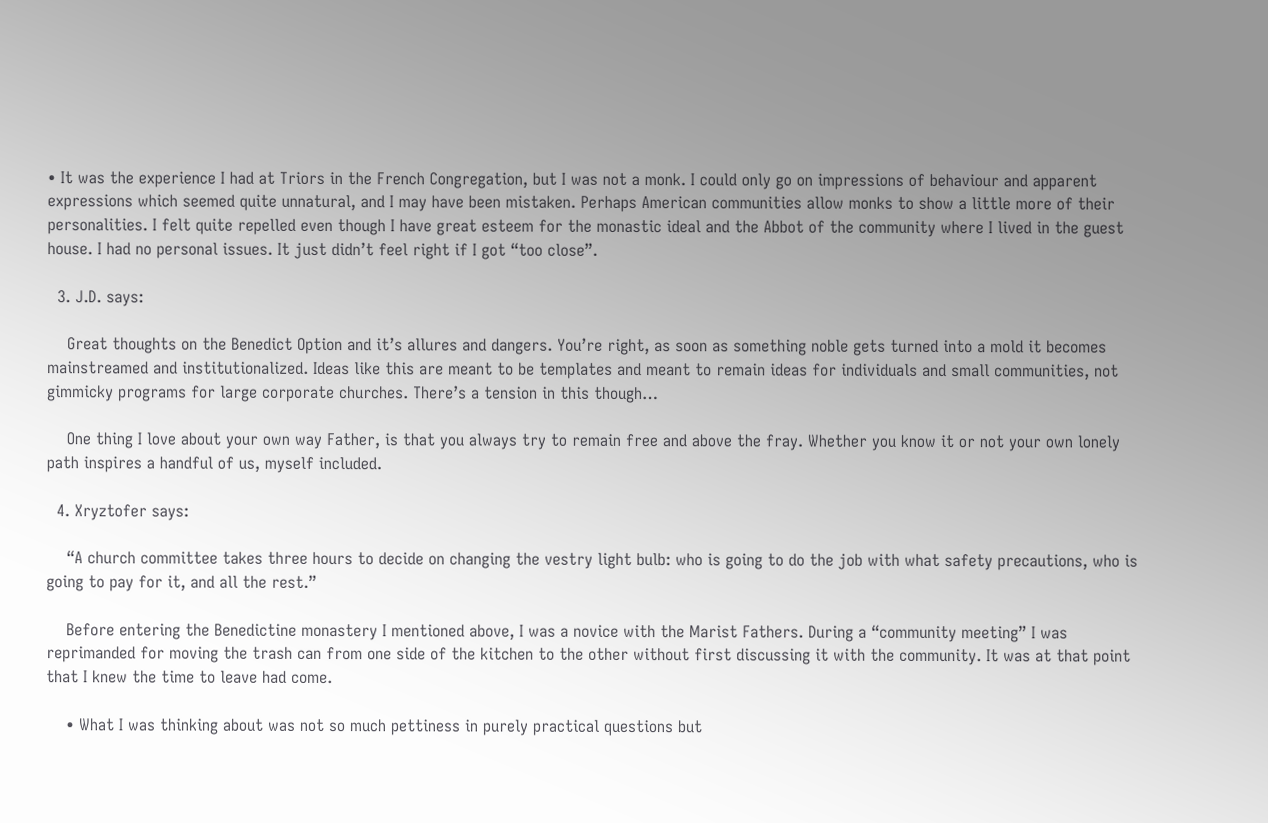• It was the experience I had at Triors in the French Congregation, but I was not a monk. I could only go on impressions of behaviour and apparent expressions which seemed quite unnatural, and I may have been mistaken. Perhaps American communities allow monks to show a little more of their personalities. I felt quite repelled even though I have great esteem for the monastic ideal and the Abbot of the community where I lived in the guest house. I had no personal issues. It just didn’t feel right if I got “too close”.

  3. J.D. says:

    Great thoughts on the Benedict Option and it’s allures and dangers. You’re right, as soon as something noble gets turned into a mold it becomes mainstreamed and institutionalized. Ideas like this are meant to be templates and meant to remain ideas for individuals and small communities, not gimmicky programs for large corporate churches. There’s a tension in this though…

    One thing I love about your own way Father, is that you always try to remain free and above the fray. Whether you know it or not your own lonely path inspires a handful of us, myself included.

  4. Xryztofer says:

    “A church committee takes three hours to decide on changing the vestry light bulb: who is going to do the job with what safety precautions, who is going to pay for it, and all the rest.”

    Before entering the Benedictine monastery I mentioned above, I was a novice with the Marist Fathers. During a “community meeting” I was reprimanded for moving the trash can from one side of the kitchen to the other without first discussing it with the community. It was at that point that I knew the time to leave had come.

    • What I was thinking about was not so much pettiness in purely practical questions but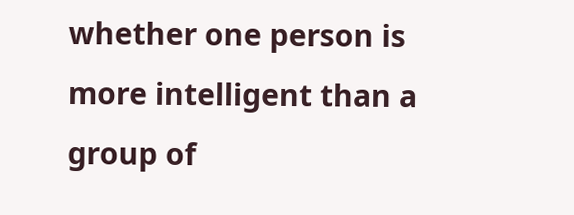whether one person is more intelligent than a group of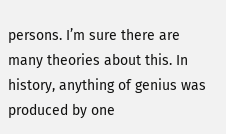persons. I’m sure there are many theories about this. In history, anything of genius was produced by one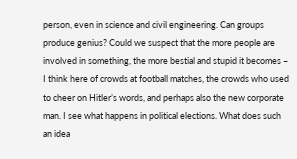person, even in science and civil engineering. Can groups produce genius? Could we suspect that the more people are involved in something, the more bestial and stupid it becomes – I think here of crowds at football matches, the crowds who used to cheer on Hitler’s words, and perhaps also the new corporate man. I see what happens in political elections. What does such an idea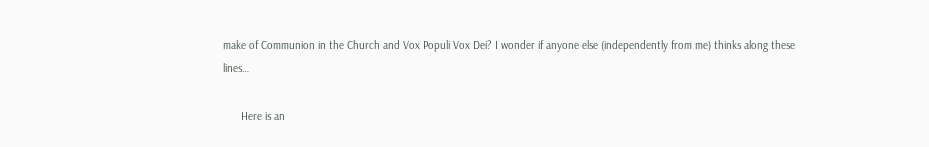make of Communion in the Church and Vox Populi Vox Dei? I wonder if anyone else (independently from me) thinks along these lines…

      Here is an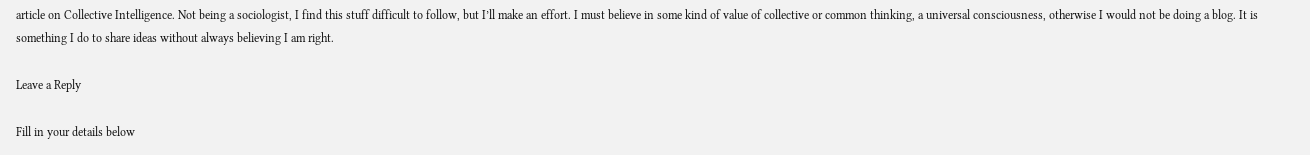article on Collective Intelligence. Not being a sociologist, I find this stuff difficult to follow, but I’ll make an effort. I must believe in some kind of value of collective or common thinking, a universal consciousness, otherwise I would not be doing a blog. It is something I do to share ideas without always believing I am right.

Leave a Reply

Fill in your details below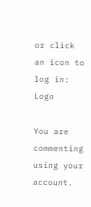or click an icon to log in: Logo

You are commenting using your account.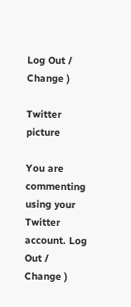Log Out /  Change )

Twitter picture

You are commenting using your Twitter account. Log Out /  Change )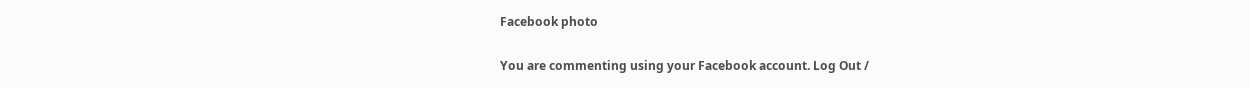Facebook photo

You are commenting using your Facebook account. Log Out /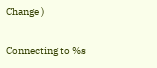Change )

Connecting to %s